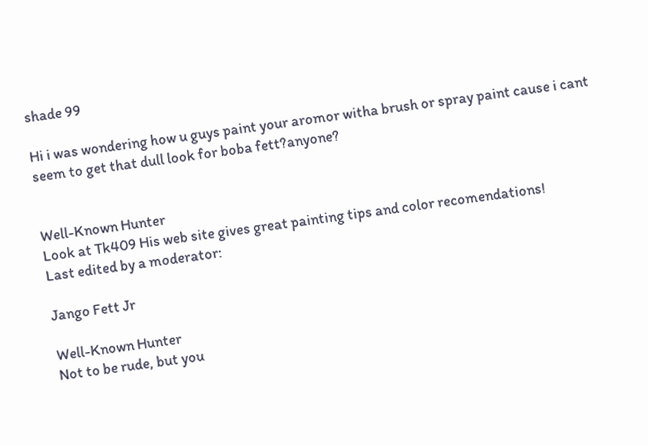shade 99

Hi i was wondering how u guys paint your aromor witha brush or spray paint cause i cant seem to get that dull look for boba fett?anyone?


Well-Known Hunter
Look at Tk409 His web site gives great painting tips and color recomendations!
Last edited by a moderator:

Jango Fett Jr

Well-Known Hunter
Not to be rude, but you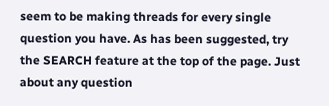seem to be making threads for every single question you have. As has been suggested, try the SEARCH feature at the top of the page. Just about any question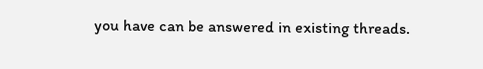you have can be answered in existing threads.